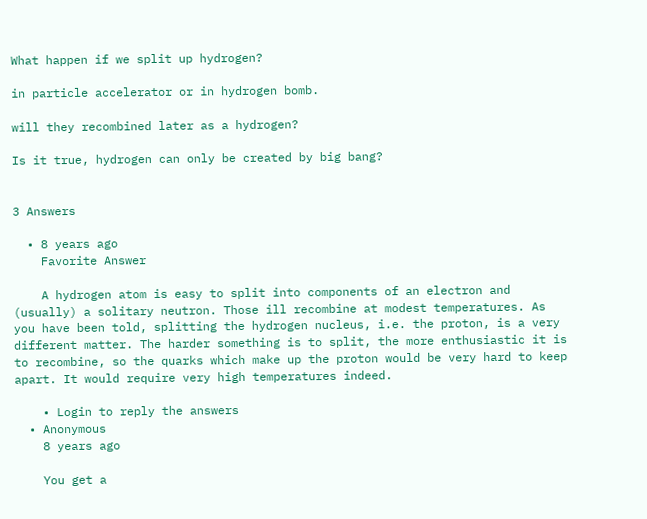What happen if we split up hydrogen?

in particle accelerator or in hydrogen bomb.

will they recombined later as a hydrogen?

Is it true, hydrogen can only be created by big bang?


3 Answers

  • 8 years ago
    Favorite Answer

    A hydrogen atom is easy to split into components of an electron and (usually) a solitary neutron. Those ill recombine at modest temperatures. As you have been told, splitting the hydrogen nucleus, i.e. the proton, is a very different matter. The harder something is to split, the more enthusiastic it is to recombine, so the quarks which make up the proton would be very hard to keep apart. It would require very high temperatures indeed.

    • Login to reply the answers
  • Anonymous
    8 years ago

    You get a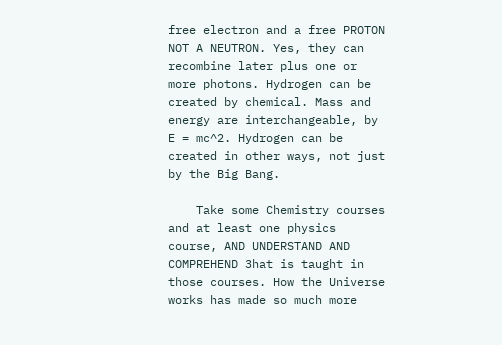free electron and a free PROTON NOT A NEUTRON. Yes, they can recombine later plus one or more photons. Hydrogen can be created by chemical. Mass and energy are interchangeable, by E = mc^2. Hydrogen can be created in other ways, not just by the Big Bang.

    Take some Chemistry courses and at least one physics course, AND UNDERSTAND AND COMPREHEND 3hat is taught in those courses. How the Universe works has made so much more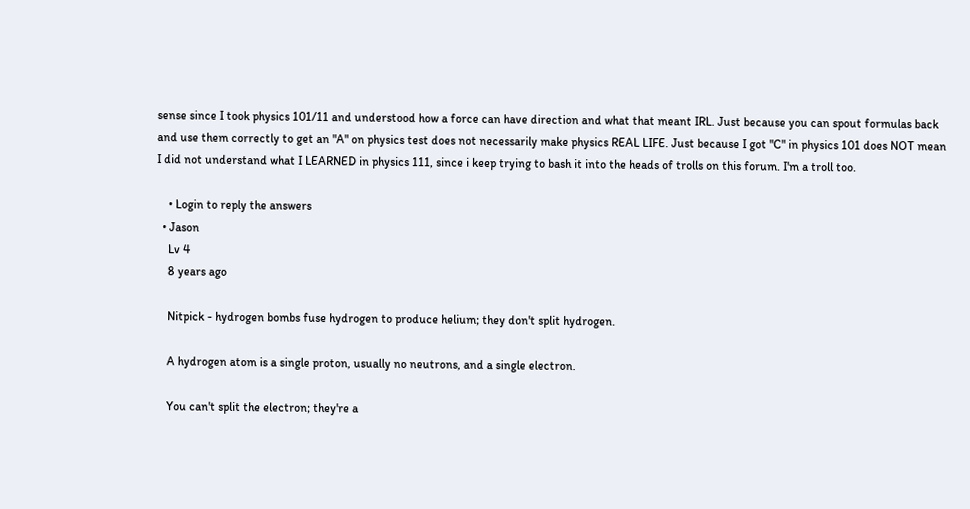sense since I took physics 101/11 and understood how a force can have direction and what that meant IRL. Just because you can spout formulas back and use them correctly to get an "A" on physics test does not necessarily make physics REAL LIFE. Just because I got "C" in physics 101 does NOT mean I did not understand what I LEARNED in physics 111, since i keep trying to bash it into the heads of trolls on this forum. I'm a troll too.

    • Login to reply the answers
  • Jason
    Lv 4
    8 years ago

    Nitpick - hydrogen bombs fuse hydrogen to produce helium; they don't split hydrogen.

    A hydrogen atom is a single proton, usually no neutrons, and a single electron.

    You can't split the electron; they're a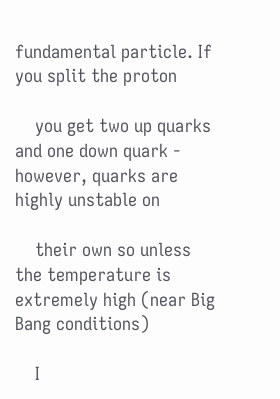fundamental particle. If you split the proton

    you get two up quarks and one down quark - however, quarks are highly unstable on

    their own so unless the temperature is extremely high (near Big Bang conditions)

    I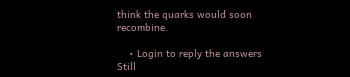think the quarks would soon recombine.

    • Login to reply the answers
Still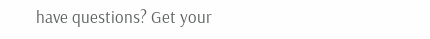have questions? Get your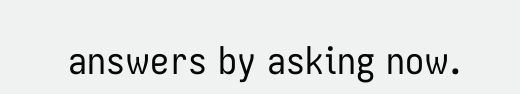answers by asking now.